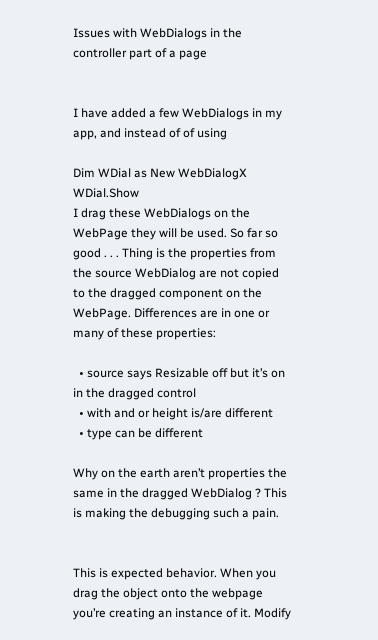Issues with WebDialogs in the controller part of a page


I have added a few WebDialogs in my app, and instead of of using

Dim WDial as New WebDialogX WDial.Show
I drag these WebDialogs on the WebPage they will be used. So far so good . . . Thing is the properties from the source WebDialog are not copied to the dragged component on the WebPage. Differences are in one or many of these properties:

  • source says Resizable off but it’s on in the dragged control
  • with and or height is/are different
  • type can be different

Why on the earth aren’t properties the same in the dragged WebDialog ? This is making the debugging such a pain.


This is expected behavior. When you drag the object onto the webpage you’re creating an instance of it. Modify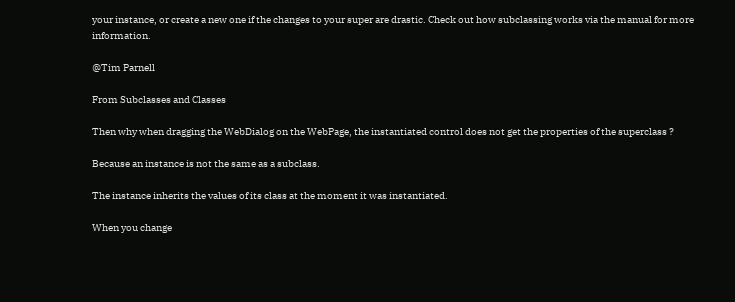your instance, or create a new one if the changes to your super are drastic. Check out how subclassing works via the manual for more information.

@Tim Parnell

From Subclasses and Classes

Then why when dragging the WebDialog on the WebPage, the instantiated control does not get the properties of the superclass ?

Because an instance is not the same as a subclass.

The instance inherits the values of its class at the moment it was instantiated.

When you change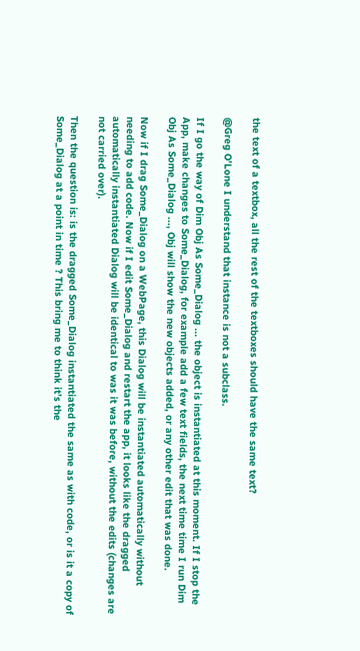the text of a textbox, all the rest of the textboxes should have the same text?

@Greg O’Lone I understand that instance is not a subclass.

If I go the way of Dim Obj As Some_Dialog ... the object is instantiated at this moment. If I stop the App, make changes to Some_Dialog, for example add a few text fields, the next time time I run Dim Obj As Some_Dialog ..., Obj will show the new objects added, or any other edit that was done.

Now if I drag Some_Dialog on a WebPage, this Dialog will be instantiated automatically without needing to add code. Now if I edit Some_Dialog and restart the app, it looks like the dragged automatically instantiated Dialog will be identical to was it was before, without the edits (changes are not carried over).

Then the question is: is the dragged Some_Dialog instantiated the same as with code, or is it a copy of Some_Dialog at a point in time ? This bring me to think it’s the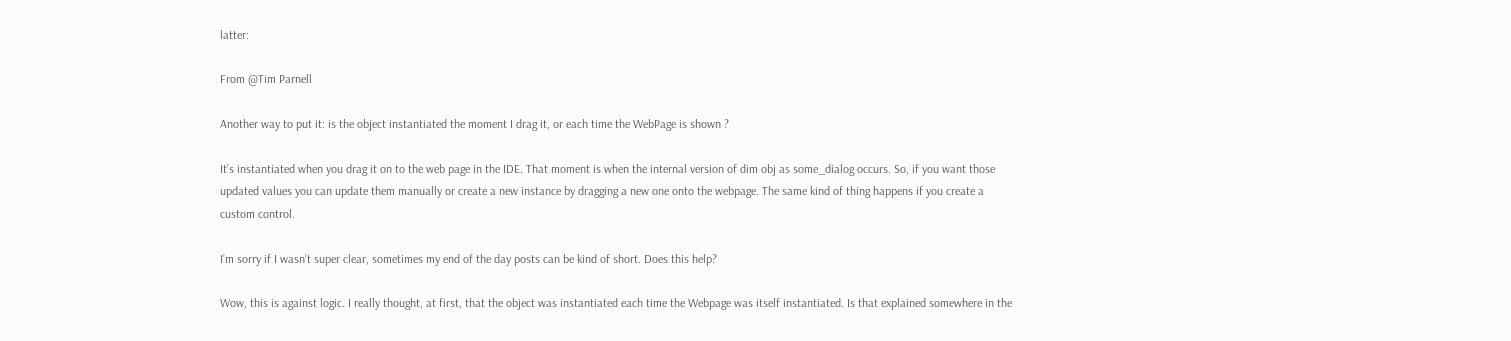latter:

From @Tim Parnell

Another way to put it: is the object instantiated the moment I drag it, or each time the WebPage is shown ?

It’s instantiated when you drag it on to the web page in the IDE. That moment is when the internal version of dim obj as some_dialog occurs. So, if you want those updated values you can update them manually or create a new instance by dragging a new one onto the webpage. The same kind of thing happens if you create a custom control.

I’m sorry if I wasn’t super clear, sometimes my end of the day posts can be kind of short. Does this help?

Wow, this is against logic. I really thought, at first, that the object was instantiated each time the Webpage was itself instantiated. Is that explained somewhere in the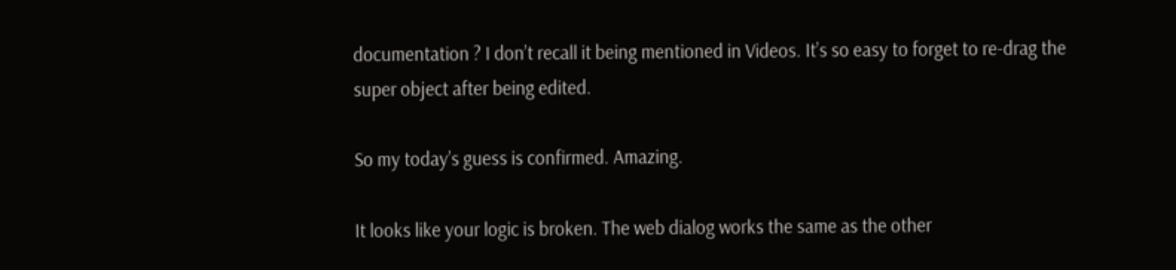documentation ? I don’t recall it being mentioned in Videos. It’s so easy to forget to re-drag the super object after being edited.

So my today’s guess is confirmed. Amazing.

It looks like your logic is broken. The web dialog works the same as the other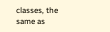classes, the same as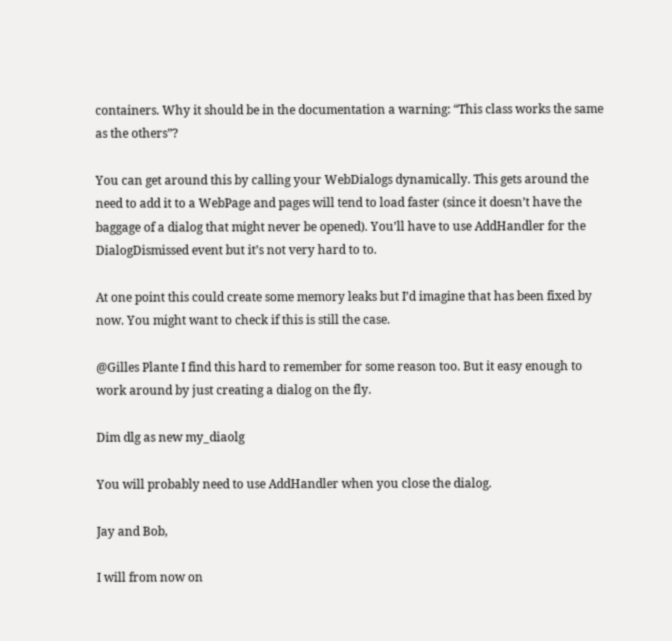containers. Why it should be in the documentation a warning: “This class works the same as the others”?

You can get around this by calling your WebDialogs dynamically. This gets around the need to add it to a WebPage and pages will tend to load faster (since it doesn’t have the baggage of a dialog that might never be opened). You’ll have to use AddHandler for the DialogDismissed event but it’s not very hard to to.

At one point this could create some memory leaks but I’d imagine that has been fixed by now. You might want to check if this is still the case.

@Gilles Plante I find this hard to remember for some reason too. But it easy enough to work around by just creating a dialog on the fly.

Dim dlg as new my_diaolg

You will probably need to use AddHandler when you close the dialog.

Jay and Bob,

I will from now on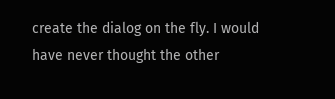create the dialog on the fly. I would have never thought the other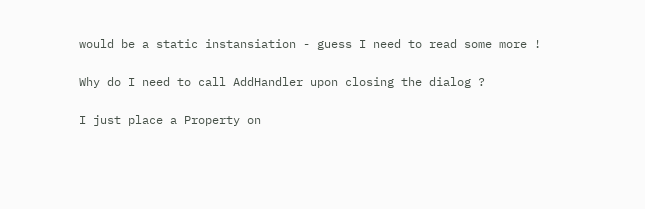would be a static instansiation - guess I need to read some more !

Why do I need to call AddHandler upon closing the dialog ?

I just place a Property on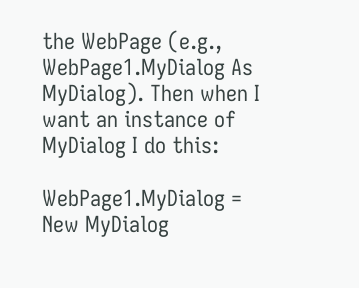the WebPage (e.g., WebPage1.MyDialog As MyDialog). Then when I want an instance of MyDialog I do this:

WebPage1.MyDialog = New MyDialog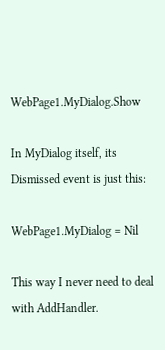WebPage1.MyDialog.Show

In MyDialog itself, its Dismissed event is just this:

WebPage1.MyDialog = Nil

This way I never need to deal with AddHandler.